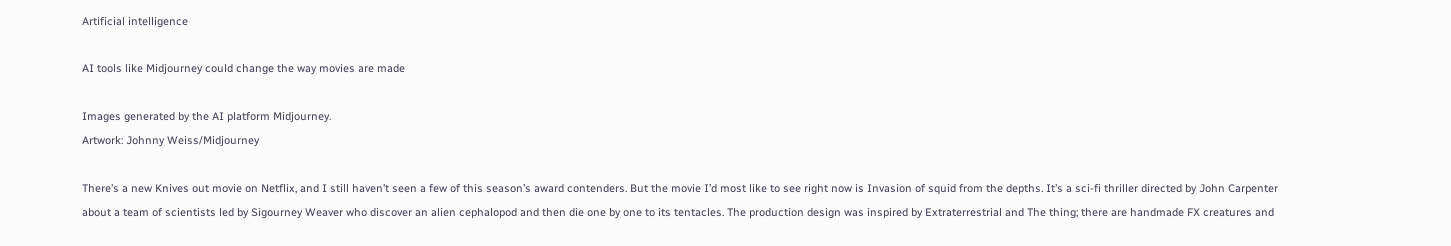Artificial intelligence

AI tools like Midjourney could change the way movies are made

Images generated by the AI platform Midjourney.
Artwork: Johnny Weiss/Midjourney

There’s a new Knives out movie on Netflix, and I still haven’t seen a few of this season’s award contenders. But the movie I’d most like to see right now is Invasion of squid from the depths. It’s a sci-fi thriller directed by John Carpenter about a team of scientists led by Sigourney Weaver who discover an alien cephalopod and then die one by one to its tentacles. The production design was inspired by Extraterrestrial and The thing; there are handmade FX creatures and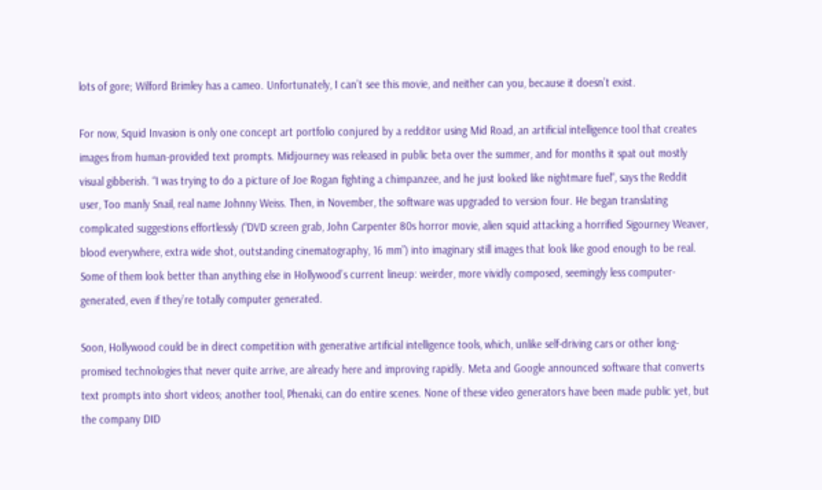lots of gore; Wilford Brimley has a cameo. Unfortunately, I can’t see this movie, and neither can you, because it doesn’t exist.

For now, Squid Invasion is only one concept art portfolio conjured by a redditor using Mid Road, an artificial intelligence tool that creates images from human-provided text prompts. Midjourney was released in public beta over the summer, and for months it spat out mostly visual gibberish. “I was trying to do a picture of Joe Rogan fighting a chimpanzee, and he just looked like nightmare fuel“, says the Reddit user, Too manly Snail, real name Johnny Weiss. Then, in November, the software was upgraded to version four. He began translating complicated suggestions effortlessly (“DVD screen grab, John Carpenter 80s horror movie, alien squid attacking a horrified Sigourney Weaver, blood everywhere, extra wide shot, outstanding cinematography, 16 mm”) into imaginary still images that look like good enough to be real. Some of them look better than anything else in Hollywood’s current lineup: weirder, more vividly composed, seemingly less computer-generated, even if they’re totally computer generated.

Soon, Hollywood could be in direct competition with generative artificial intelligence tools, which, unlike self-driving cars or other long-promised technologies that never quite arrive, are already here and improving rapidly. Meta and Google announced software that converts text prompts into short videos; another tool, Phenaki, can do entire scenes. None of these video generators have been made public yet, but the company DID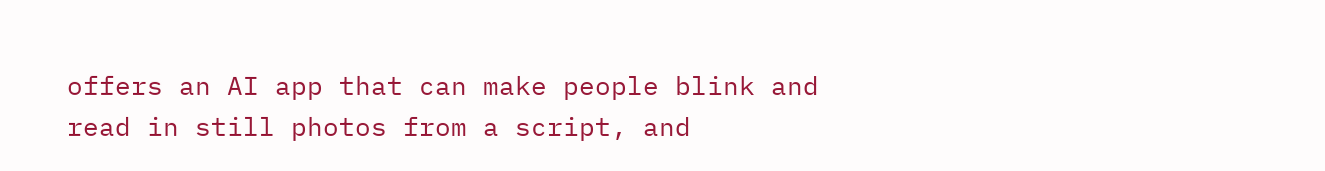offers an AI app that can make people blink and read in still photos from a script, and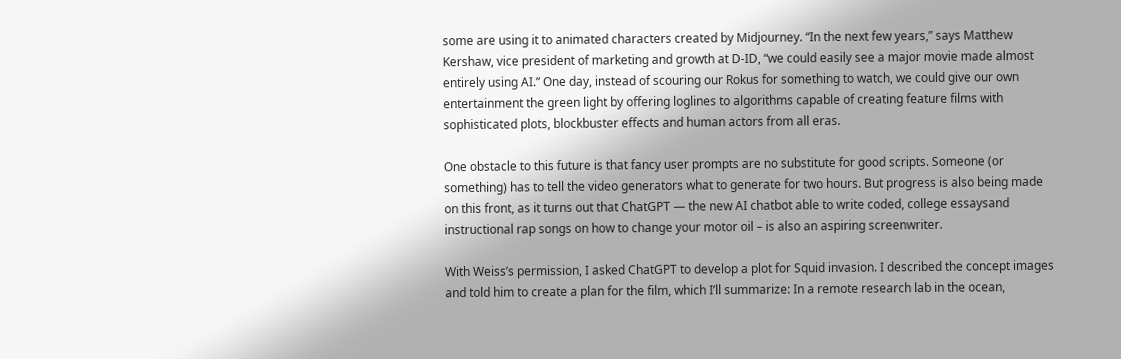some are using it to animated characters created by Midjourney. “In the next few years,” says Matthew Kershaw, vice president of marketing and growth at D-ID, “we could easily see a major movie made almost entirely using AI.” One day, instead of scouring our Rokus for something to watch, we could give our own entertainment the green light by offering loglines to algorithms capable of creating feature films with sophisticated plots, blockbuster effects and human actors from all eras.

One obstacle to this future is that fancy user prompts are no substitute for good scripts. Someone (or something) has to tell the video generators what to generate for two hours. But progress is also being made on this front, as it turns out that ChatGPT — the new AI chatbot able to write coded, college essaysand instructional rap songs on how to change your motor oil – is also an aspiring screenwriter.

With Weiss’s permission, I asked ChatGPT to develop a plot for Squid invasion. I described the concept images and told him to create a plan for the film, which I’ll summarize: In a remote research lab in the ocean,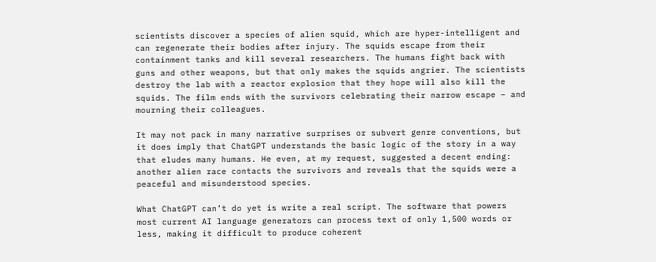scientists discover a species of alien squid, which are hyper-intelligent and can regenerate their bodies after injury. The squids escape from their containment tanks and kill several researchers. The humans fight back with guns and other weapons, but that only makes the squids angrier. The scientists destroy the lab with a reactor explosion that they hope will also kill the squids. The film ends with the survivors celebrating their narrow escape – and mourning their colleagues.

It may not pack in many narrative surprises or subvert genre conventions, but it does imply that ChatGPT understands the basic logic of the story in a way that eludes many humans. He even, at my request, suggested a decent ending: another alien race contacts the survivors and reveals that the squids were a peaceful and misunderstood species.

What ChatGPT can’t do yet is write a real script. The software that powers most current AI language generators can process text of only 1,500 words or less, making it difficult to produce coherent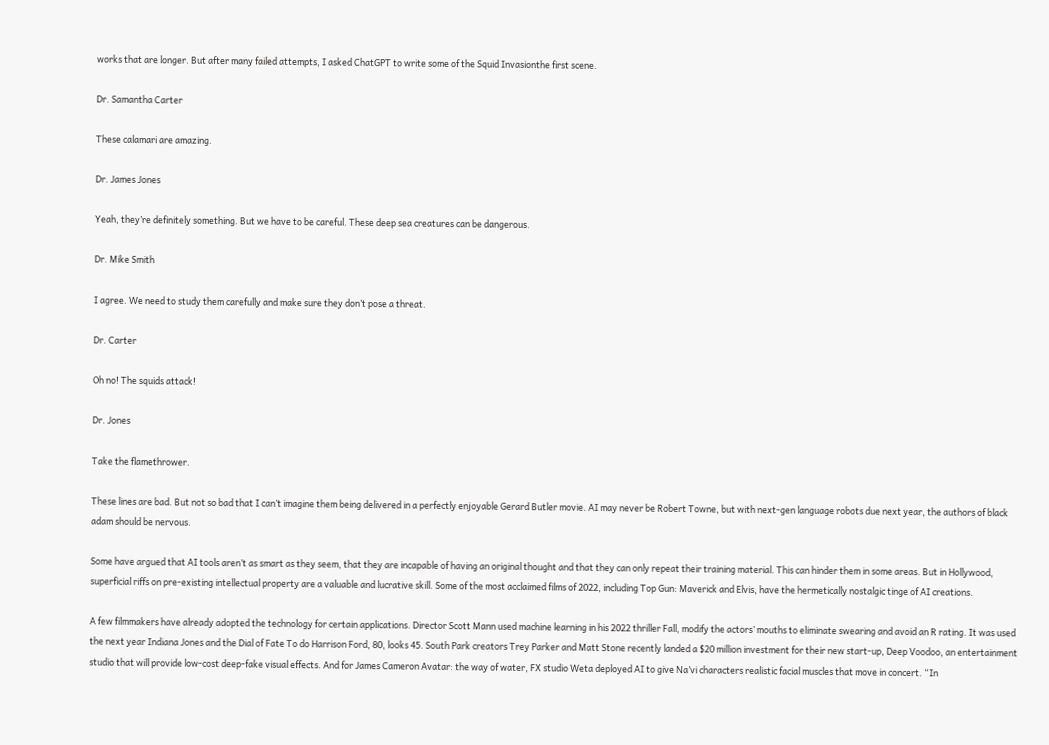works that are longer. But after many failed attempts, I asked ChatGPT to write some of the Squid Invasionthe first scene.

Dr. Samantha Carter

These calamari are amazing.

Dr. James Jones

Yeah, they’re definitely something. But we have to be careful. These deep sea creatures can be dangerous.

Dr. Mike Smith

I agree. We need to study them carefully and make sure they don’t pose a threat.

Dr. Carter

Oh no! The squids attack!

Dr. Jones

Take the flamethrower.

These lines are bad. But not so bad that I can’t imagine them being delivered in a perfectly enjoyable Gerard Butler movie. AI may never be Robert Towne, but with next-gen language robots due next year, the authors of black adam should be nervous.

Some have argued that AI tools aren’t as smart as they seem, that they are incapable of having an original thought and that they can only repeat their training material. This can hinder them in some areas. But in Hollywood, superficial riffs on pre-existing intellectual property are a valuable and lucrative skill. Some of the most acclaimed films of 2022, including Top Gun: Maverick and Elvis, have the hermetically nostalgic tinge of AI creations.

A few filmmakers have already adopted the technology for certain applications. Director Scott Mann used machine learning in his 2022 thriller Fall, modify the actors’ mouths to eliminate swearing and avoid an R rating. It was used the next year Indiana Jones and the Dial of Fate To do Harrison Ford, 80, looks 45. South Park creators Trey Parker and Matt Stone recently landed a $20 million investment for their new start-up, Deep Voodoo, an entertainment studio that will provide low-cost deep-fake visual effects. And for James Cameron Avatar: the way of water, FX studio Weta deployed AI to give Na’vi characters realistic facial muscles that move in concert. “In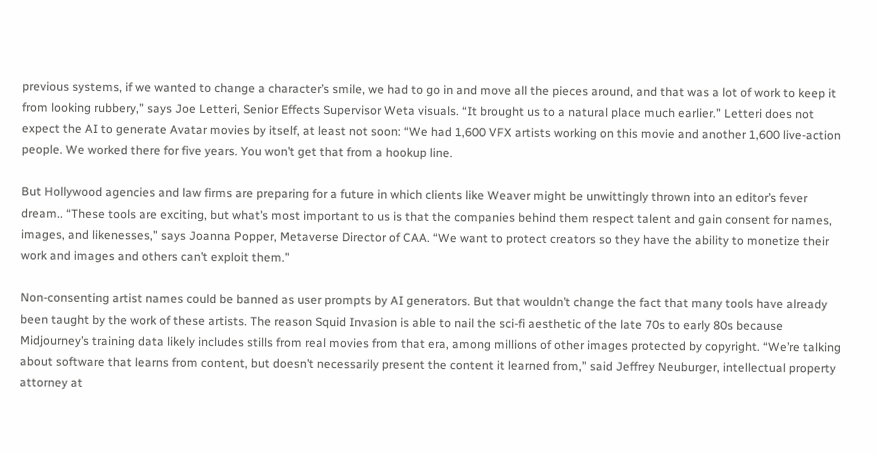previous systems, if we wanted to change a character’s smile, we had to go in and move all the pieces around, and that was a lot of work to keep it from looking rubbery,” says Joe Letteri, Senior Effects Supervisor Weta visuals. “It brought us to a natural place much earlier.” Letteri does not expect the AI to generate Avatar movies by itself, at least not soon: “We had 1,600 VFX artists working on this movie and another 1,600 live-action people. We worked there for five years. You won’t get that from a hookup line.

But Hollywood agencies and law firms are preparing for a future in which clients like Weaver might be unwittingly thrown into an editor’s fever dream.. “These tools are exciting, but what’s most important to us is that the companies behind them respect talent and gain consent for names, images, and likenesses,” says Joanna Popper, Metaverse Director of CAA. “We want to protect creators so they have the ability to monetize their work and images and others can’t exploit them.”

Non-consenting artist names could be banned as user prompts by AI generators. But that wouldn’t change the fact that many tools have already been taught by the work of these artists. The reason Squid Invasion is able to nail the sci-fi aesthetic of the late 70s to early 80s because Midjourney’s training data likely includes stills from real movies from that era, among millions of other images protected by copyright. “We’re talking about software that learns from content, but doesn’t necessarily present the content it learned from,” said Jeffrey Neuburger, intellectual property attorney at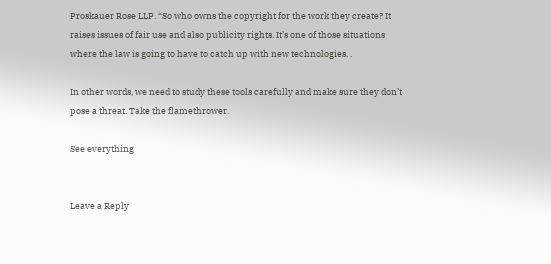Proskauer Rose LLP. “So who owns the copyright for the work they create? It raises issues of fair use and also publicity rights. It’s one of those situations where the law is going to have to catch up with new technologies. .

In other words, we need to study these tools carefully and make sure they don’t pose a threat. Take the flamethrower.

See everything


Leave a Reply